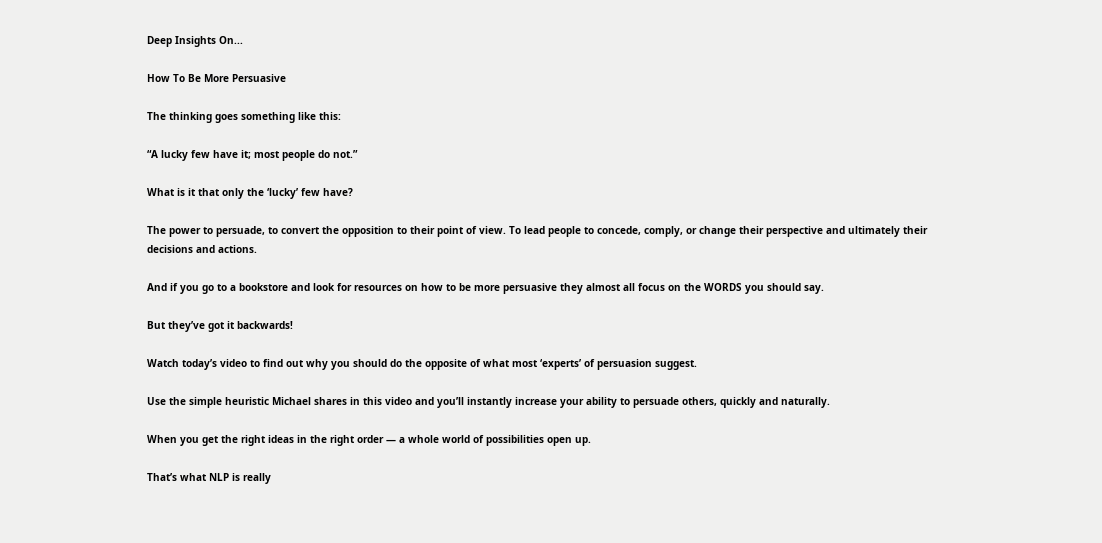Deep Insights On...

How To Be More Persuasive

The thinking goes something like this:

“A lucky few have it; most people do not.”

What is it that only the ‘lucky’ few have?

The power to persuade, to convert the opposition to their point of view. To lead people to concede, comply, or change their perspective and ultimately their decisions and actions.

And if you go to a bookstore and look for resources on how to be more persuasive they almost all focus on the WORDS you should say.

But they’ve got it backwards!

Watch today’s video to find out why you should do the opposite of what most ‘experts’ of persuasion suggest.

Use the simple heuristic Michael shares in this video and you’ll instantly increase your ability to persuade others, quickly and naturally.

When you get the right ideas in the right order — a whole world of possibilities open up.

That’s what NLP is really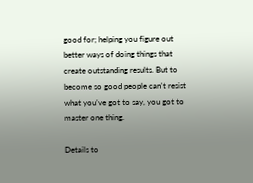good for; helping you figure out better ways of doing things that create outstanding results. But to become so good people can't resist what you’ve got to say, you got to master one thing.

Details to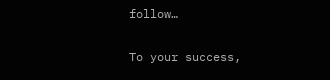follow…

To your success,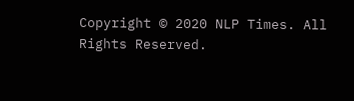Copyright © 2020 NLP Times. All Rights Reserved.